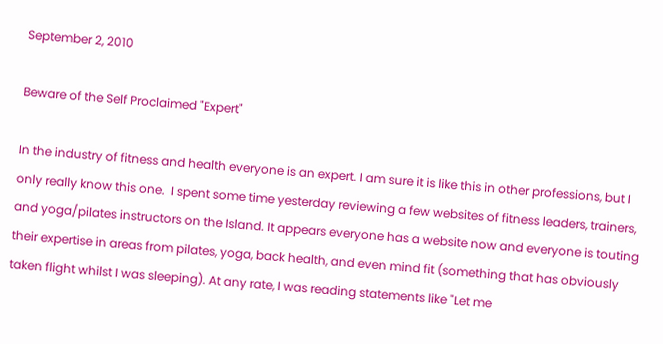September 2, 2010

Beware of the Self Proclaimed "Expert"

In the industry of fitness and health everyone is an expert. I am sure it is like this in other professions, but I only really know this one.  I spent some time yesterday reviewing a few websites of fitness leaders, trainers, and yoga/pilates instructors on the Island. It appears everyone has a website now and everyone is touting their expertise in areas from pilates, yoga, back health, and even mind fit (something that has obviously taken flight whilst I was sleeping). At any rate, I was reading statements like "Let me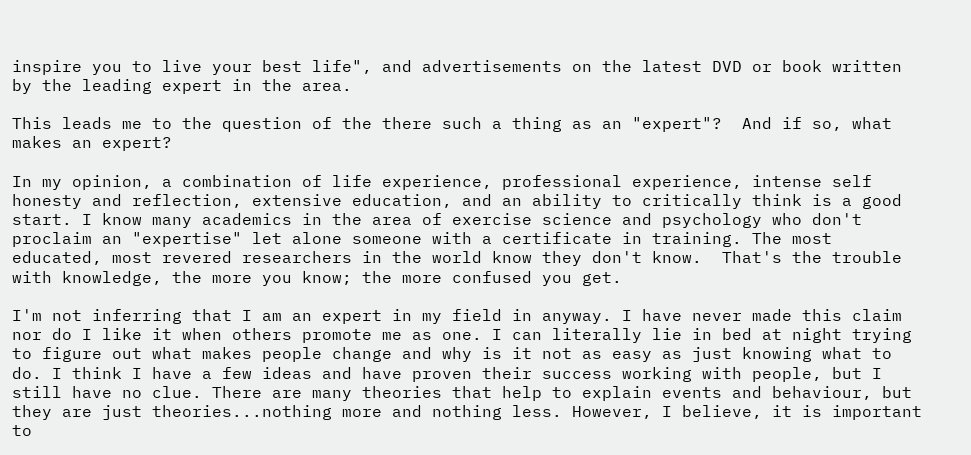inspire you to live your best life", and advertisements on the latest DVD or book written by the leading expert in the area.

This leads me to the question of the there such a thing as an "expert"?  And if so, what makes an expert?

In my opinion, a combination of life experience, professional experience, intense self honesty and reflection, extensive education, and an ability to critically think is a good start. I know many academics in the area of exercise science and psychology who don't proclaim an "expertise" let alone someone with a certificate in training. The most educated, most revered researchers in the world know they don't know.  That's the trouble with knowledge, the more you know; the more confused you get.

I'm not inferring that I am an expert in my field in anyway. I have never made this claim nor do I like it when others promote me as one. I can literally lie in bed at night trying to figure out what makes people change and why is it not as easy as just knowing what to do. I think I have a few ideas and have proven their success working with people, but I still have no clue. There are many theories that help to explain events and behaviour, but they are just theories...nothing more and nothing less. However, I believe, it is important to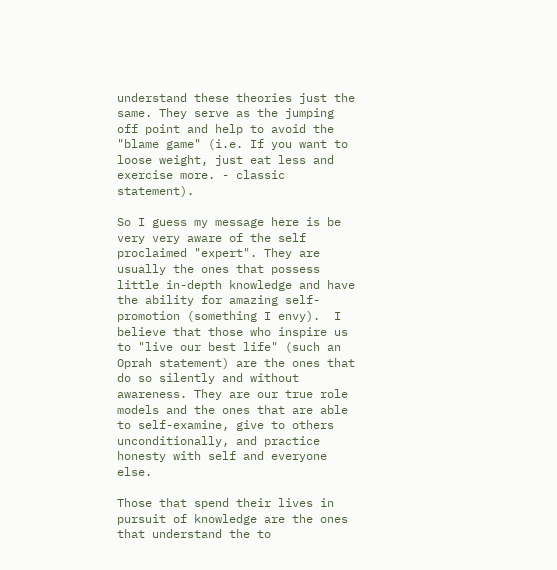understand these theories just the same. They serve as the jumping off point and help to avoid the "blame game" (i.e. If you want to loose weight, just eat less and exercise more. - classic statement).

So I guess my message here is be very very aware of the self proclaimed "expert". They are usually the ones that possess  little in-depth knowledge and have the ability for amazing self-promotion (something I envy).  I believe that those who inspire us to "live our best life" (such an Oprah statement) are the ones that do so silently and without awareness. They are our true role models and the ones that are able to self-examine, give to others unconditionally, and practice honesty with self and everyone else.

Those that spend their lives in pursuit of knowledge are the ones that understand the to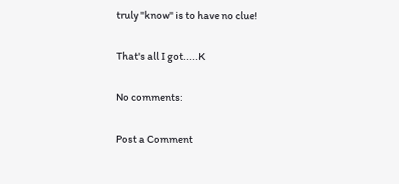truly "know" is to have no clue!

That's all I got.....K

No comments:

Post a Comment